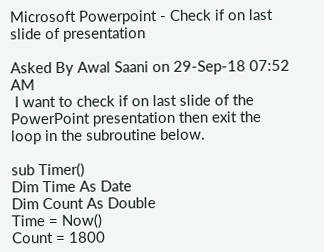Microsoft Powerpoint - Check if on last slide of presentation

Asked By Awal Saani on 29-Sep-18 07:52 AM
 I want to check if on last slide of the PowerPoint presentation then exit the loop in the subroutine below.

sub Timer()
Dim Time As Date
Dim Count As Double
Time = Now()
Count = 1800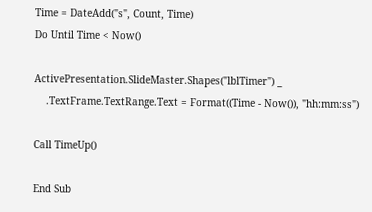Time = DateAdd("s", Count, Time)
Do Until Time < Now()

ActivePresentation.SlideMaster.Shapes("lblTimer") _
    .TextFrame.TextRange.Text = Format((Time - Now()), "hh:mm:ss")

Call TimeUp()

End Sub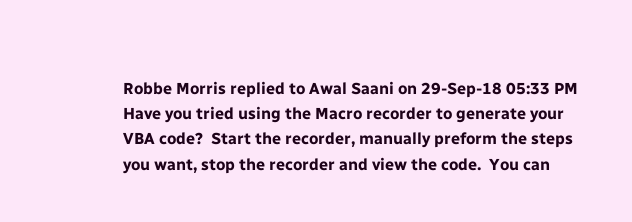Robbe Morris replied to Awal Saani on 29-Sep-18 05:33 PM
Have you tried using the Macro recorder to generate your VBA code?  Start the recorder, manually preform the steps you want, stop the recorder and view the code.  You can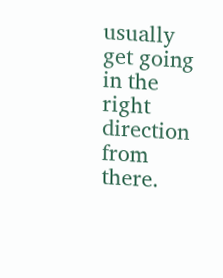usually get going in the right direction from there.